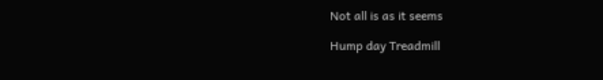Not all is as it seems

Hump day Treadmill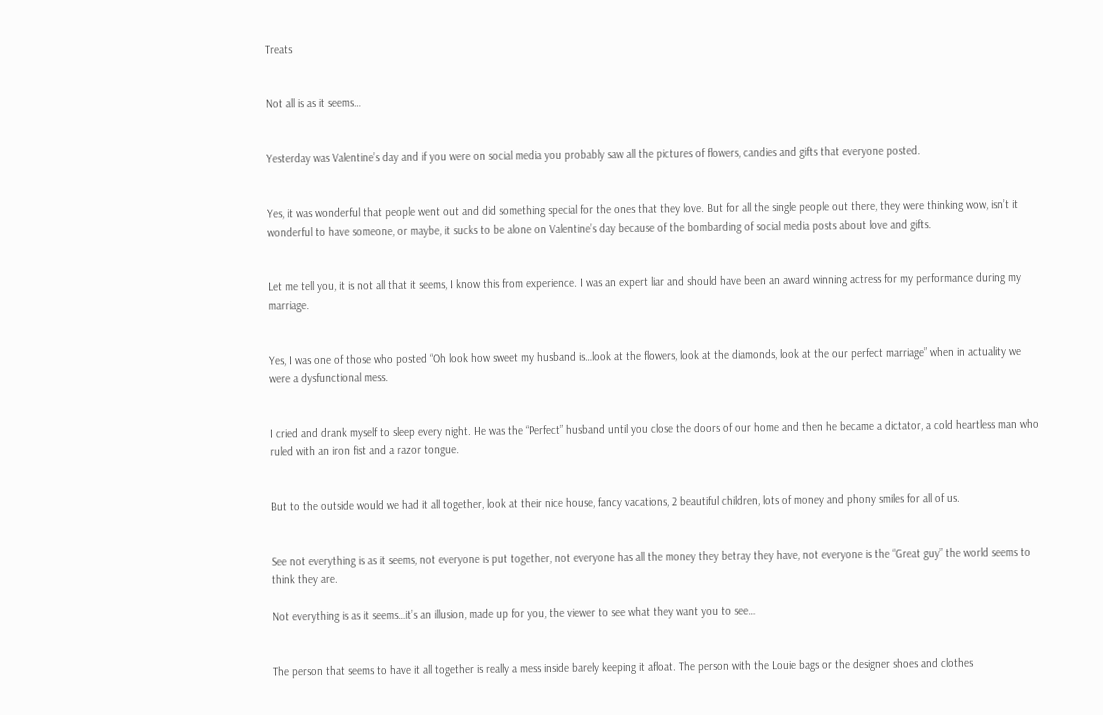Treats


Not all is as it seems…


Yesterday was Valentine’s day and if you were on social media you probably saw all the pictures of flowers, candies and gifts that everyone posted.


Yes, it was wonderful that people went out and did something special for the ones that they love. But for all the single people out there, they were thinking wow, isn’t it wonderful to have someone, or maybe, it sucks to be alone on Valentine’s day because of the bombarding of social media posts about love and gifts.


Let me tell you, it is not all that it seems, I know this from experience. I was an expert liar and should have been an award winning actress for my performance during my marriage.


Yes, I was one of those who posted “Oh look how sweet my husband is…look at the flowers, look at the diamonds, look at the our perfect marriage” when in actuality we were a dysfunctional mess.


I cried and drank myself to sleep every night. He was the “Perfect” husband until you close the doors of our home and then he became a dictator, a cold heartless man who ruled with an iron fist and a razor tongue.


But to the outside would we had it all together, look at their nice house, fancy vacations, 2 beautiful children, lots of money and phony smiles for all of us.


See not everything is as it seems, not everyone is put together, not everyone has all the money they betray they have, not everyone is the “Great guy” the world seems to think they are.

Not everything is as it seems…it’s an illusion, made up for you, the viewer to see what they want you to see…


The person that seems to have it all together is really a mess inside barely keeping it afloat. The person with the Louie bags or the designer shoes and clothes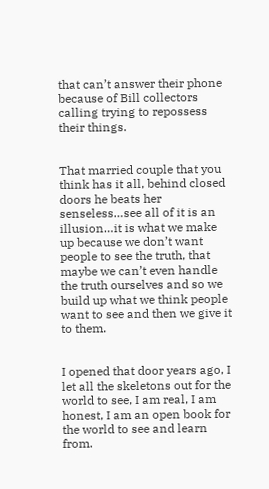that can’t answer their phone because of Bill collectors calling trying to repossess their things.


That married couple that you think has it all, behind closed doors he beats her senseless…see all of it is an illusion…it is what we make up because we don’t want people to see the truth, that maybe we can’t even handle the truth ourselves and so we build up what we think people want to see and then we give it to them.


I opened that door years ago, I let all the skeletons out for the world to see, I am real, I am honest, I am an open book for the world to see and learn from.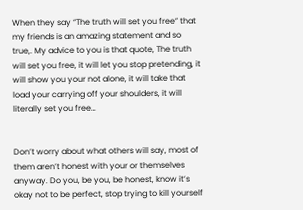When they say “The truth will set you free” that my friends is an amazing statement and so true,. My advice to you is that quote, The truth will set you free, it will let you stop pretending, it will show you your not alone, it will take that load your carrying off your shoulders, it will literally set you free…


Don’t worry about what others will say, most of them aren’t honest with your or themselves anyway. Do you, be you, be honest, know it’s okay not to be perfect, stop trying to kill yourself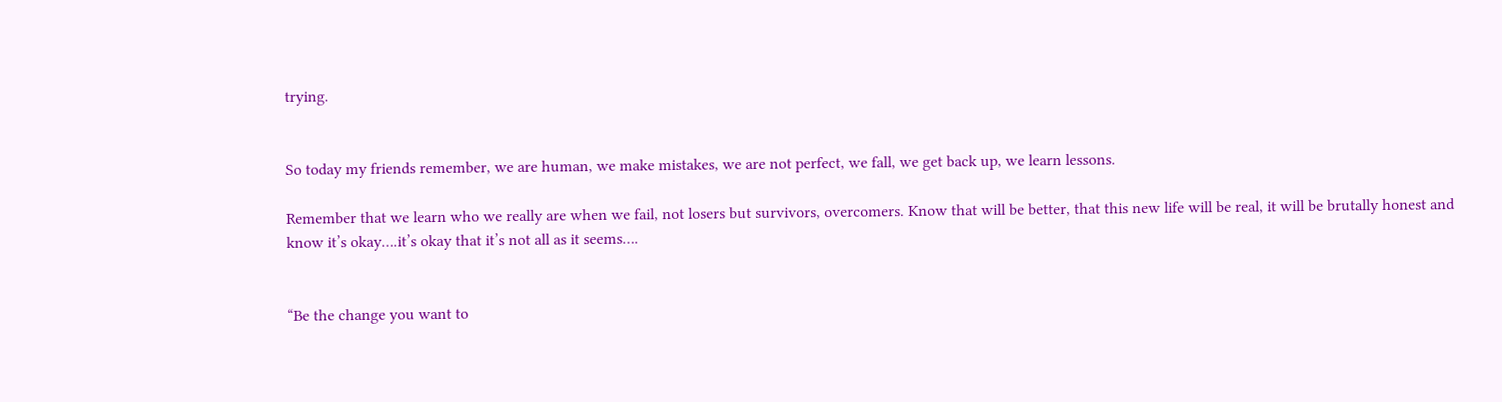trying.


So today my friends remember, we are human, we make mistakes, we are not perfect, we fall, we get back up, we learn lessons.

Remember that we learn who we really are when we fail, not losers but survivors, overcomers. Know that will be better, that this new life will be real, it will be brutally honest and know it’s okay….it’s okay that it’s not all as it seems….


“Be the change you want to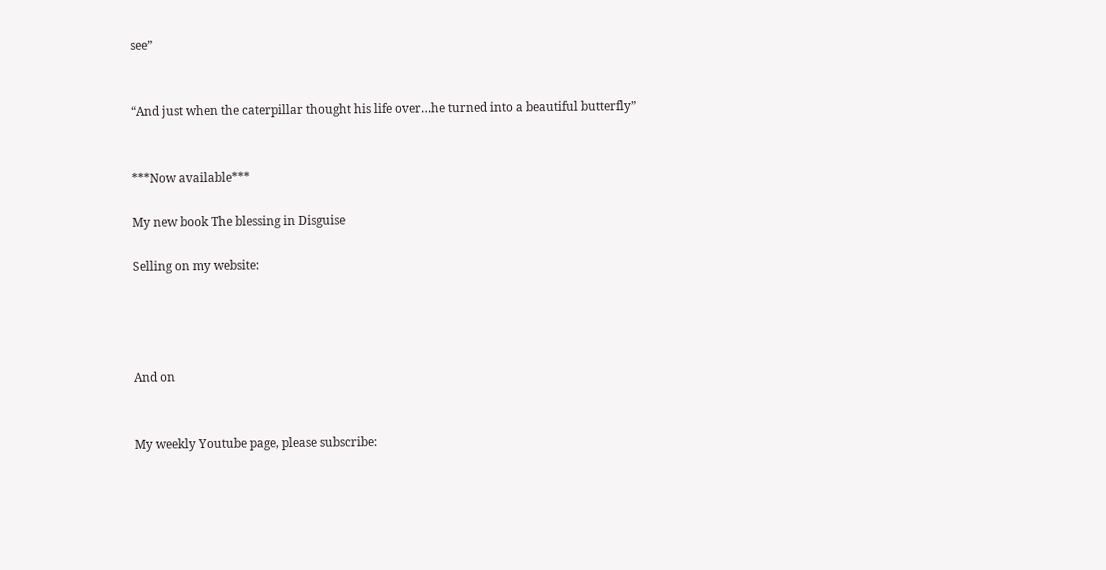see”


“And just when the caterpillar thought his life over…he turned into a beautiful butterfly”


***Now available***

My new book The blessing in Disguise

Selling on my website:




And on


My weekly Youtube page, please subscribe: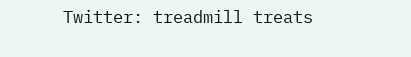Twitter: treadmill treats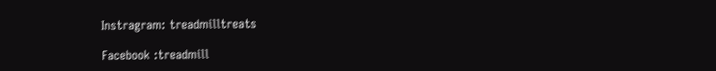Instragram: treadmilltreats

Facebook :treadmill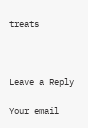treats



Leave a Reply

Your email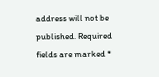address will not be published. Required fields are marked *